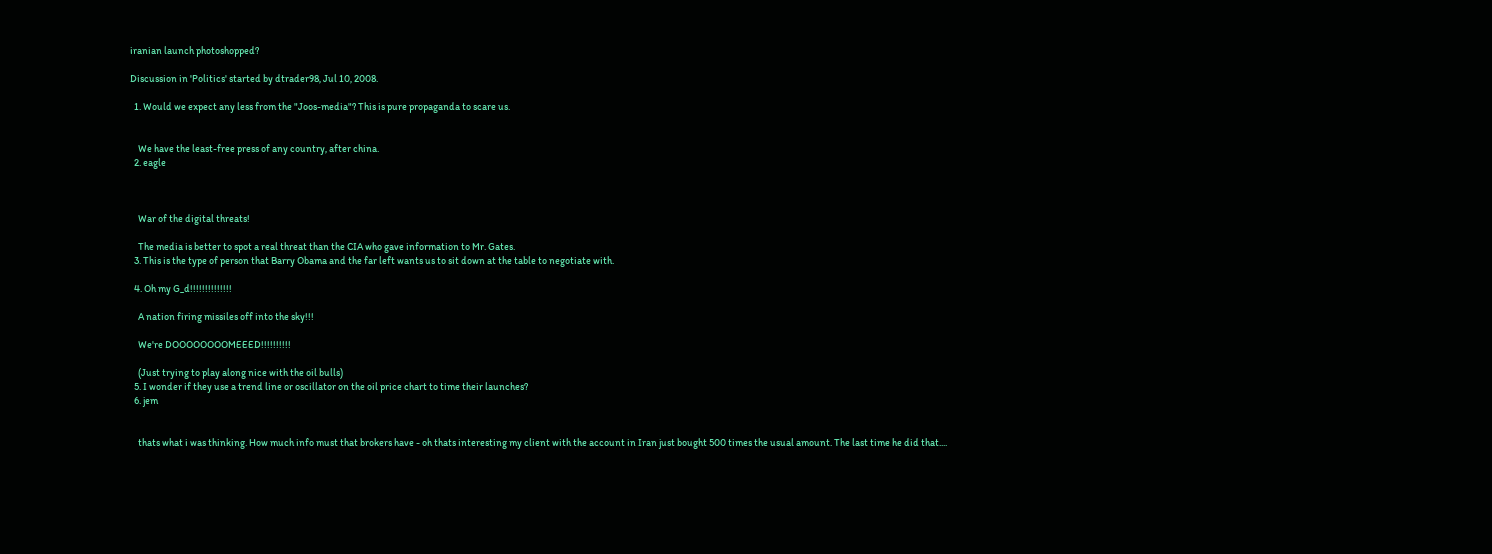iranian launch photoshopped?

Discussion in 'Politics' started by dtrader98, Jul 10, 2008.

  1. Would we expect any less from the "Joos-media"? This is pure propaganda to scare us.


    We have the least-free press of any country, after china.
  2. eagle



    War of the digital threats!

    The media is better to spot a real threat than the CIA who gave information to Mr. Gates.
  3. This is the type of person that Barry Obama and the far left wants us to sit down at the table to negotiate with.

  4. Oh my G_d!!!!!!!!!!!!!!

    A nation firing missiles off into the sky!!!

    We're DOOOOOOOOMEEED!!!!!!!!!!

    (Just trying to play along nice with the oil bulls)
  5. I wonder if they use a trend line or oscillator on the oil price chart to time their launches?
  6. jem


    thats what i was thinking. How much info must that brokers have - oh thats interesting my client with the account in Iran just bought 500 times the usual amount. The last time he did that....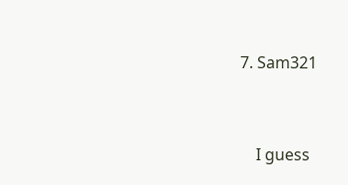7. Sam321


    I guess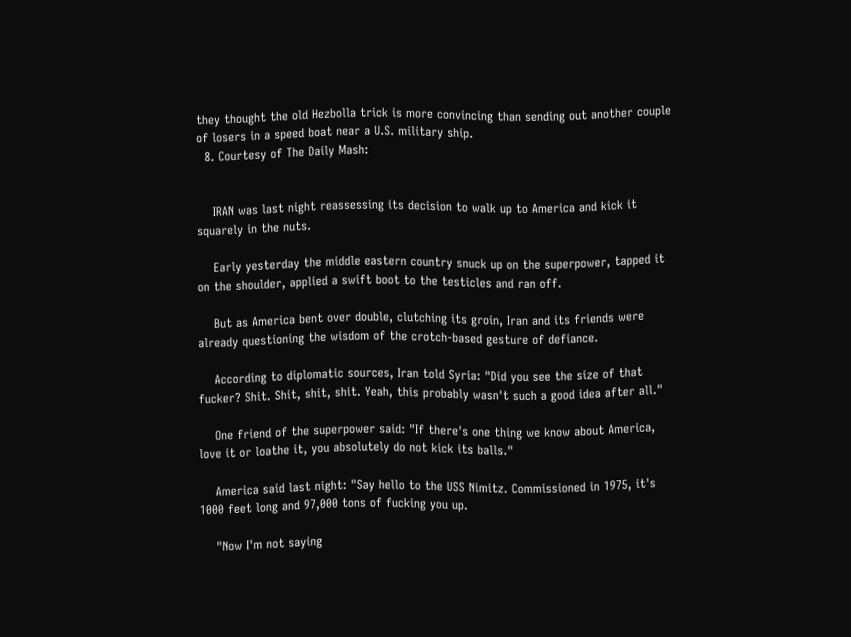they thought the old Hezbolla trick is more convincing than sending out another couple of losers in a speed boat near a U.S. military ship.
  8. Courtesy of The Daily Mash:


    IRAN was last night reassessing its decision to walk up to America and kick it squarely in the nuts.

    Early yesterday the middle eastern country snuck up on the superpower, tapped it on the shoulder, applied a swift boot to the testicles and ran off.

    But as America bent over double, clutching its groin, Iran and its friends were already questioning the wisdom of the crotch-based gesture of defiance.

    According to diplomatic sources, Iran told Syria: "Did you see the size of that fucker? Shit. Shit, shit, shit. Yeah, this probably wasn't such a good idea after all."

    One friend of the superpower said: "If there's one thing we know about America, love it or loathe it, you absolutely do not kick its balls."

    America said last night: "Say hello to the USS Nimitz. Commissioned in 1975, it's 1000 feet long and 97,000 tons of fucking you up.

    "Now I'm not saying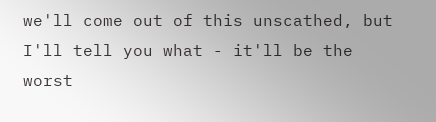we'll come out of this unscathed, but I'll tell you what - it'll be the worst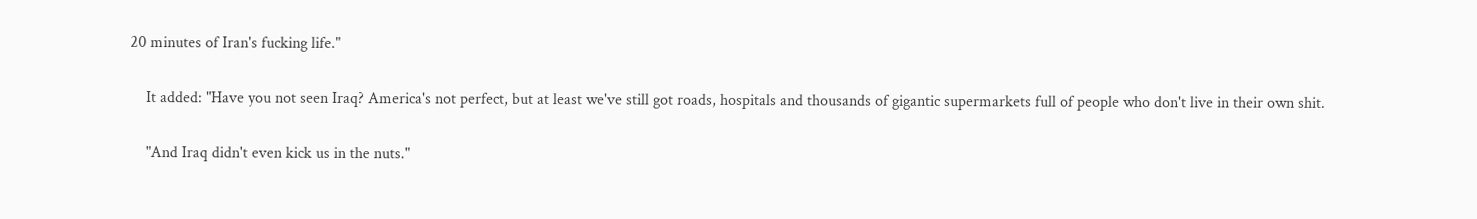20 minutes of Iran's fucking life."

    It added: "Have you not seen Iraq? America's not perfect, but at least we've still got roads, hospitals and thousands of gigantic supermarkets full of people who don't live in their own shit.

    "And Iraq didn't even kick us in the nuts."